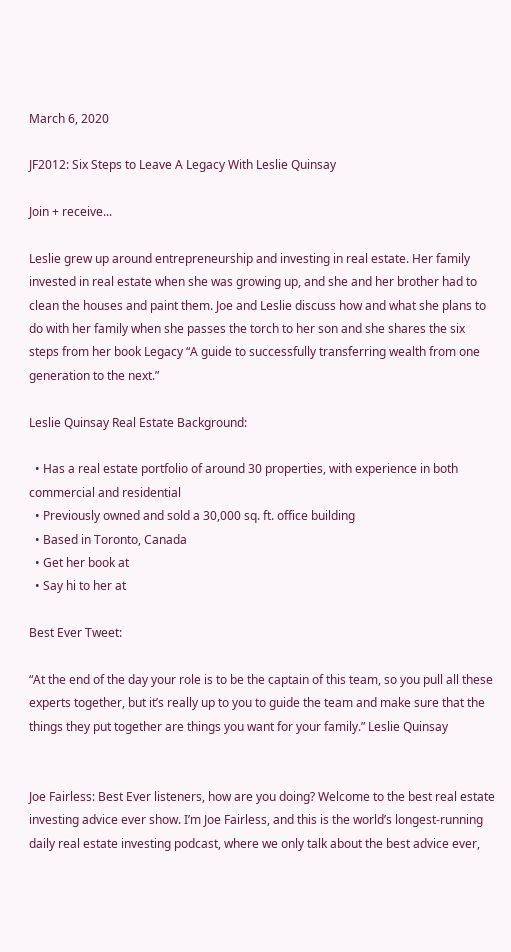March 6, 2020

JF2012: Six Steps to Leave A Legacy With Leslie Quinsay

Join + receive...

Leslie grew up around entrepreneurship and investing in real estate. Her family invested in real estate when she was growing up, and she and her brother had to clean the houses and paint them. Joe and Leslie discuss how and what she plans to do with her family when she passes the torch to her son and she shares the six steps from her book Legacy “A guide to successfully transferring wealth from one generation to the next.”

Leslie Quinsay Real Estate Background:

  • Has a real estate portfolio of around 30 properties, with experience in both commercial and residential
  • Previously owned and sold a 30,000 sq. ft. office building
  • Based in Toronto, Canada
  • Get her book at
  • Say hi to her at

Best Ever Tweet:

“At the end of the day your role is to be the captain of this team, so you pull all these experts together, but it’s really up to you to guide the team and make sure that the things they put together are things you want for your family.” Leslie Quinsay


Joe Fairless: Best Ever listeners, how are you doing? Welcome to the best real estate investing advice ever show. I’m Joe Fairless, and this is the world’s longest-running daily real estate investing podcast, where we only talk about the best advice ever,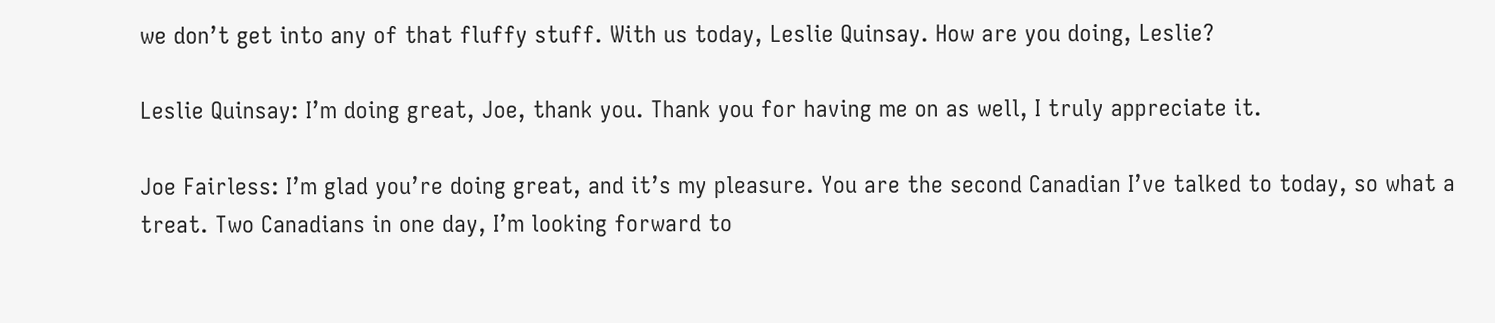we don’t get into any of that fluffy stuff. With us today, Leslie Quinsay. How are you doing, Leslie?

Leslie Quinsay: I’m doing great, Joe, thank you. Thank you for having me on as well, I truly appreciate it.

Joe Fairless: I’m glad you’re doing great, and it’s my pleasure. You are the second Canadian I’ve talked to today, so what a treat. Two Canadians in one day, I’m looking forward to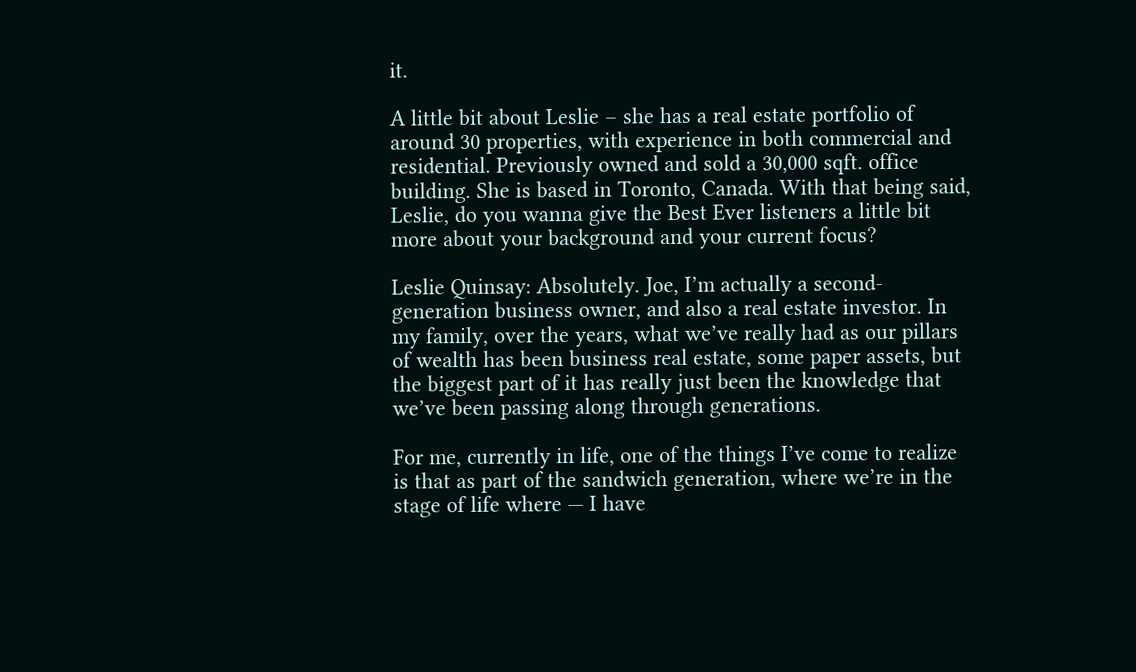it.

A little bit about Leslie – she has a real estate portfolio of around 30 properties, with experience in both commercial and residential. Previously owned and sold a 30,000 sqft. office building. She is based in Toronto, Canada. With that being said, Leslie, do you wanna give the Best Ever listeners a little bit more about your background and your current focus?

Leslie Quinsay: Absolutely. Joe, I’m actually a second-generation business owner, and also a real estate investor. In my family, over the years, what we’ve really had as our pillars of wealth has been business real estate, some paper assets, but the biggest part of it has really just been the knowledge that we’ve been passing along through generations.

For me, currently in life, one of the things I’ve come to realize is that as part of the sandwich generation, where we’re in the stage of life where — I have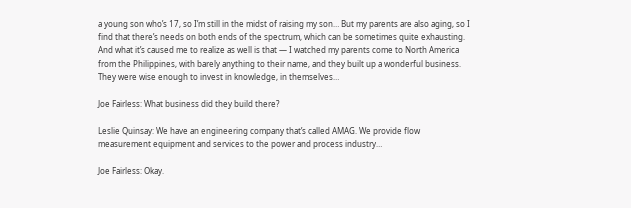a young son who’s 17, so I’m still in the midst of raising my son… But my parents are also aging, so I find that there’s needs on both ends of the spectrum, which can be sometimes quite exhausting. And what it’s caused me to realize as well is that — I watched my parents come to North America from the Philippines, with barely anything to their name, and they built up a wonderful business. They were wise enough to invest in knowledge, in themselves…

Joe Fairless: What business did they build there?

Leslie Quinsay: We have an engineering company that’s called AMAG. We provide flow measurement equipment and services to the power and process industry…

Joe Fairless: Okay.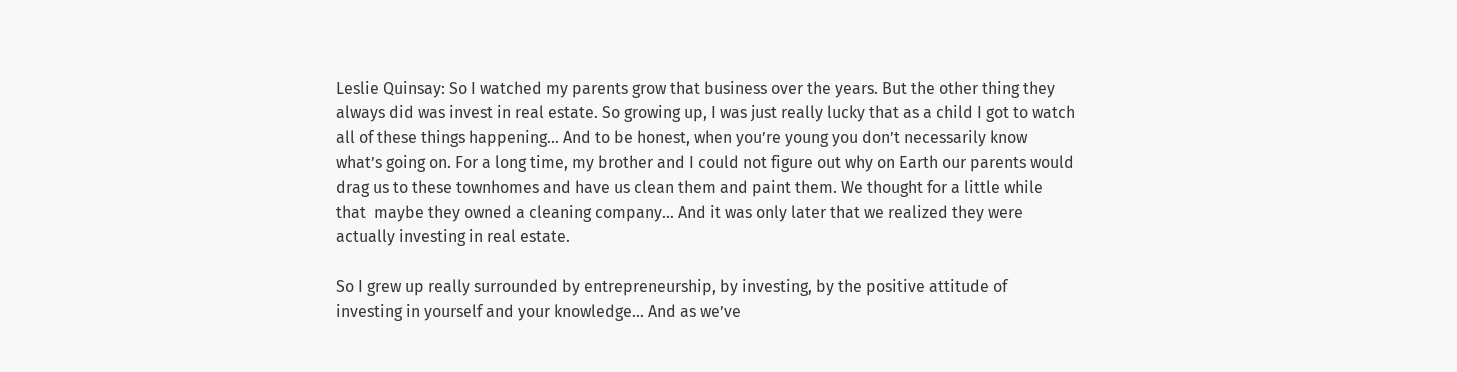Leslie Quinsay: So I watched my parents grow that business over the years. But the other thing they always did was invest in real estate. So growing up, I was just really lucky that as a child I got to watch all of these things happening… And to be honest, when you’re young you don’t necessarily know what’s going on. For a long time, my brother and I could not figure out why on Earth our parents would drag us to these townhomes and have us clean them and paint them. We thought for a little while that  maybe they owned a cleaning company… And it was only later that we realized they were actually investing in real estate.

So I grew up really surrounded by entrepreneurship, by investing, by the positive attitude of investing in yourself and your knowledge… And as we’ve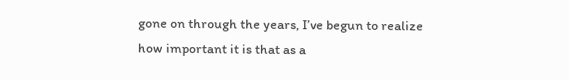gone on through the years, I’ve begun to realize how important it is that as a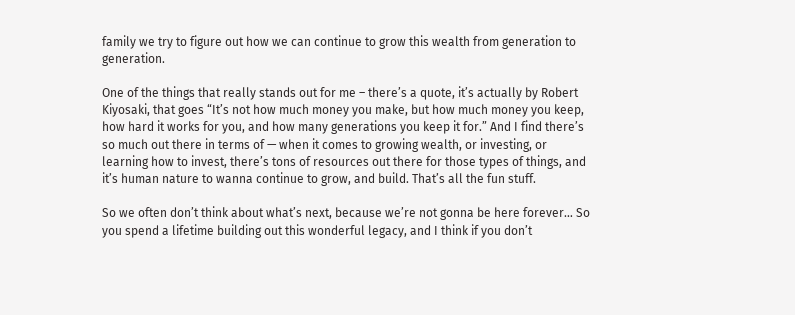family we try to figure out how we can continue to grow this wealth from generation to generation.

One of the things that really stands out for me – there’s a quote, it’s actually by Robert Kiyosaki, that goes “It’s not how much money you make, but how much money you keep, how hard it works for you, and how many generations you keep it for.” And I find there’s so much out there in terms of — when it comes to growing wealth, or investing, or learning how to invest, there’s tons of resources out there for those types of things, and it’s human nature to wanna continue to grow, and build. That’s all the fun stuff.

So we often don’t think about what’s next, because we’re not gonna be here forever… So you spend a lifetime building out this wonderful legacy, and I think if you don’t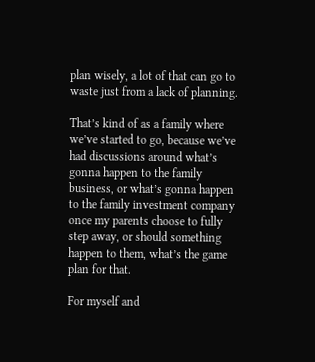plan wisely, a lot of that can go to waste just from a lack of planning.

That’s kind of as a family where we’ve started to go, because we’ve had discussions around what’s gonna happen to the family business, or what’s gonna happen to the family investment company once my parents choose to fully step away, or should something happen to them, what’s the game plan for that.

For myself and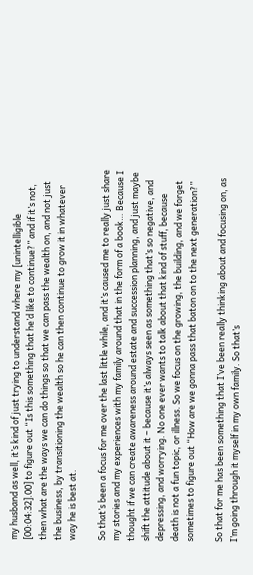my husband as well, it’s kind of just trying to understand where my [unintelligible [00:04:32].00] to figure out “Is this something that he’d like to continue?” and if it’s not, then what are the ways we can do things so that we can pass the wealth on, and not just the business, by transitioning the wealth so he can then continue to grow it in whatever way he is best at.

So that’s been a focus for me over the last little while, and it’s caused me to really just share my stories and my experiences with my family around that in the form of a book… Because I thought if we can create awareness around estate and succession planning, and just maybe shift the attitude about it – because it’s always seen as something that’s so negative, and depressing, and worrying. No one ever wants to talk about that kind of stuff, because death is not a fun topic, or illness. So we focus on the growing, the building, and we forget sometimes to figure out “How are we gonna pass that baton on to the next generation?”

So that for me has been something that I’ve been really thinking about and focusing on, as I’m going through it myself in my own family. So that’s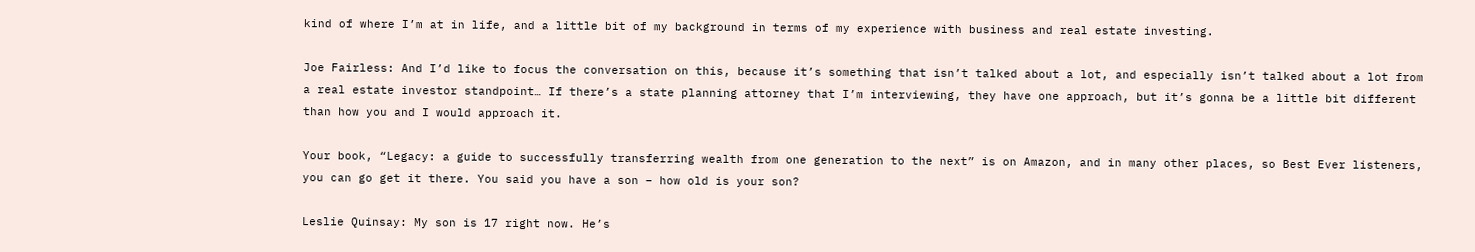kind of where I’m at in life, and a little bit of my background in terms of my experience with business and real estate investing.

Joe Fairless: And I’d like to focus the conversation on this, because it’s something that isn’t talked about a lot, and especially isn’t talked about a lot from a real estate investor standpoint… If there’s a state planning attorney that I’m interviewing, they have one approach, but it’s gonna be a little bit different than how you and I would approach it.

Your book, “Legacy: a guide to successfully transferring wealth from one generation to the next” is on Amazon, and in many other places, so Best Ever listeners, you can go get it there. You said you have a son – how old is your son?

Leslie Quinsay: My son is 17 right now. He’s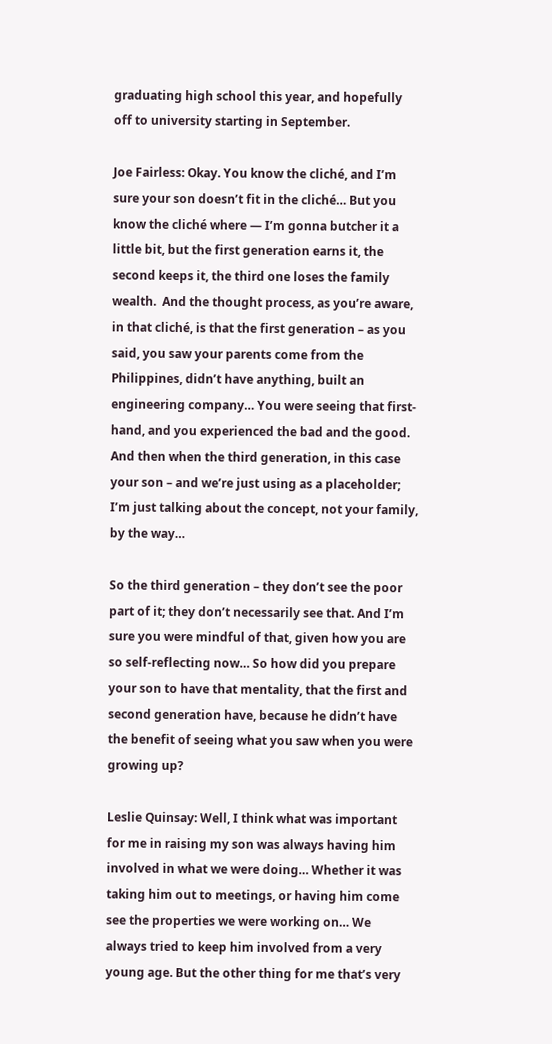graduating high school this year, and hopefully off to university starting in September.

Joe Fairless: Okay. You know the cliché, and I’m sure your son doesn’t fit in the cliché… But you know the cliché where — I’m gonna butcher it a little bit, but the first generation earns it, the second keeps it, the third one loses the family wealth.  And the thought process, as you’re aware, in that cliché, is that the first generation – as you said, you saw your parents come from the Philippines, didn’t have anything, built an engineering company… You were seeing that first-hand, and you experienced the bad and the good. And then when the third generation, in this case your son – and we’re just using as a placeholder; I’m just talking about the concept, not your family, by the way…

So the third generation – they don’t see the poor part of it; they don’t necessarily see that. And I’m sure you were mindful of that, given how you are so self-reflecting now… So how did you prepare your son to have that mentality, that the first and second generation have, because he didn’t have the benefit of seeing what you saw when you were growing up?

Leslie Quinsay: Well, I think what was important for me in raising my son was always having him involved in what we were doing… Whether it was taking him out to meetings, or having him come see the properties we were working on… We always tried to keep him involved from a very young age. But the other thing for me that’s very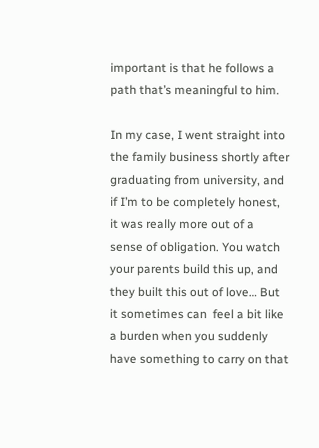important is that he follows a path that’s meaningful to him.

In my case, I went straight into the family business shortly after graduating from university, and if I’m to be completely honest, it was really more out of a sense of obligation. You watch your parents build this up, and they built this out of love… But it sometimes can  feel a bit like a burden when you suddenly have something to carry on that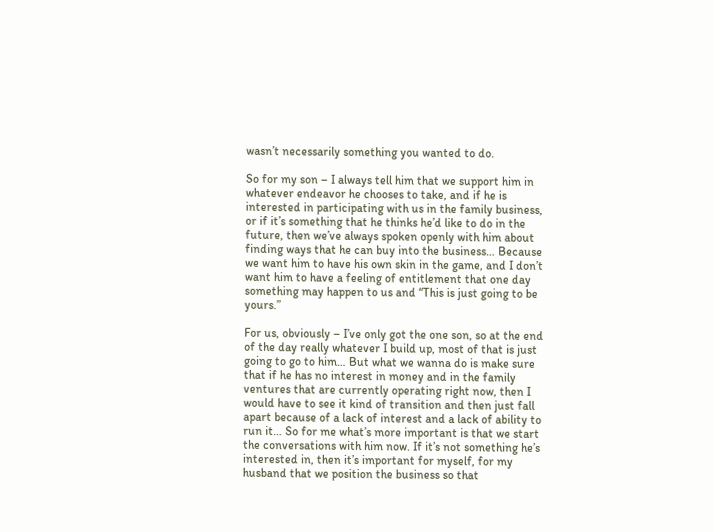wasn’t necessarily something you wanted to do.

So for my son – I always tell him that we support him in whatever endeavor he chooses to take, and if he is interested in participating with us in the family business, or if it’s something that he thinks he’d like to do in the future, then we’ve always spoken openly with him about finding ways that he can buy into the business… Because we want him to have his own skin in the game, and I don’t want him to have a feeling of entitlement that one day something may happen to us and “This is just going to be yours.”

For us, obviously – I’ve only got the one son, so at the end of the day really whatever I build up, most of that is just going to go to him… But what we wanna do is make sure that if he has no interest in money and in the family ventures that are currently operating right now, then I would have to see it kind of transition and then just fall apart because of a lack of interest and a lack of ability to run it… So for me what’s more important is that we start the conversations with him now. If it’s not something he’s interested in, then it’s important for myself, for my husband that we position the business so that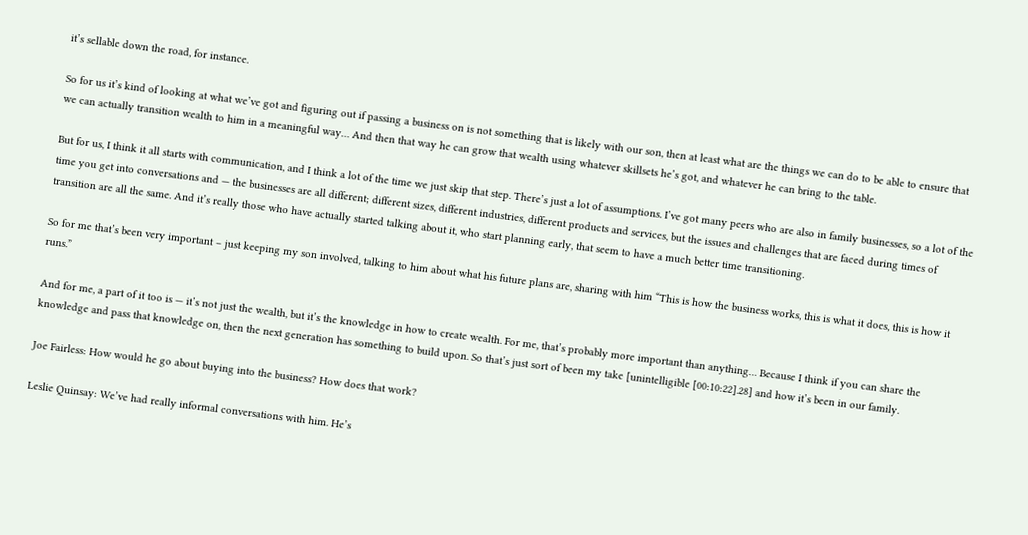it’s sellable down the road, for instance.

So for us it’s kind of looking at what we’ve got and figuring out if passing a business on is not something that is likely with our son, then at least what are the things we can do to be able to ensure that we can actually transition wealth to him in a meaningful way… And then that way he can grow that wealth using whatever skillsets he’s got, and whatever he can bring to the table.

But for us, I think it all starts with communication, and I think a lot of the time we just skip that step. There’s just a lot of assumptions. I’ve got many peers who are also in family businesses, so a lot of the time you get into conversations and — the businesses are all different; different sizes, different industries, different products and services, but the issues and challenges that are faced during times of transition are all the same. And it’s really those who have actually started talking about it, who start planning early, that seem to have a much better time transitioning.

So for me that’s been very important – just keeping my son involved, talking to him about what his future plans are, sharing with him “This is how the business works, this is what it does, this is how it runs.”

And for me, a part of it too is — it’s not just the wealth, but it’s the knowledge in how to create wealth. For me, that’s probably more important than anything… Because I think if you can share the knowledge and pass that knowledge on, then the next generation has something to build upon. So that’s just sort of been my take [unintelligible [00:10:22].28] and how it’s been in our family.

Joe Fairless: How would he go about buying into the business? How does that work?

Leslie Quinsay: We’ve had really informal conversations with him. He’s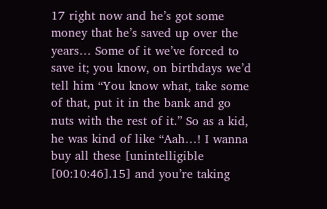17 right now and he’s got some money that he’s saved up over the years… Some of it we’ve forced to save it; you know, on birthdays we’d tell him “You know what, take some of that, put it in the bank and go nuts with the rest of it.” So as a kid, he was kind of like “Aah…! I wanna buy all these [unintelligible [00:10:46].15] and you’re taking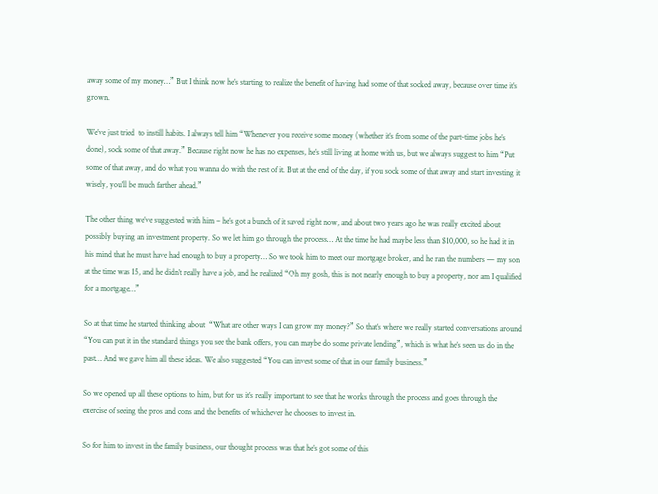away some of my money…” But I think now he’s starting to realize the benefit of having had some of that socked away, because over time it’s grown.

We’ve just tried  to instill habits. I always tell him “Whenever you receive some money (whether it’s from some of the part-time jobs he’s done), sock some of that away.” Because right now he has no expenses, he’s still living at home with us, but we always suggest to him “Put some of that away, and do what you wanna do with the rest of it. But at the end of the day, if you sock some of that away and start investing it wisely, you’ll be much farther ahead.”

The other thing we’ve suggested with him – he’s got a bunch of it saved right now, and about two years ago he was really excited about possibly buying an investment property. So we let him go through the process… At the time he had maybe less than $10,000, so he had it in his mind that he must have had enough to buy a property… So we took him to meet our mortgage broker, and he ran the numbers — my son at the time was 15, and he didn’t really have a job, and he realized “Oh my gosh, this is not nearly enough to buy a property, nor am I qualified for a mortgage…”

So at that time he started thinking about  “What are other ways I can grow my money?” So that’s where we really started conversations around “You can put it in the standard things you see the bank offers, you can maybe do some private lending”, which is what he’s seen us do in the past… And we gave him all these ideas. We also suggested “You can invest some of that in our family business.”

So we opened up all these options to him, but for us it’s really important to see that he works through the process and goes through the exercise of seeing the pros and cons and the benefits of whichever he chooses to invest in.

So for him to invest in the family business, our thought process was that he’s got some of this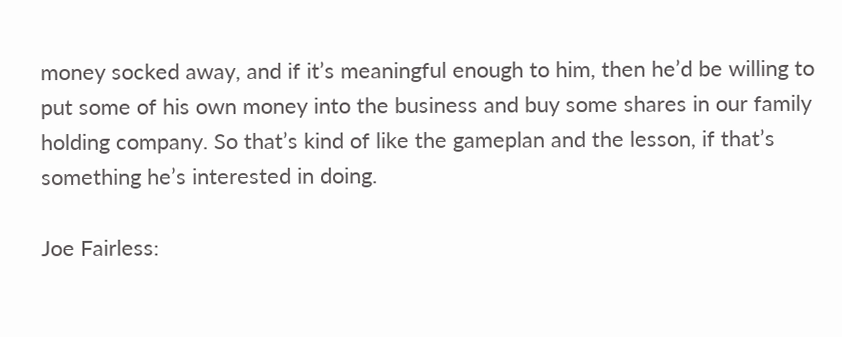money socked away, and if it’s meaningful enough to him, then he’d be willing to put some of his own money into the business and buy some shares in our family holding company. So that’s kind of like the gameplan and the lesson, if that’s something he’s interested in doing.

Joe Fairless: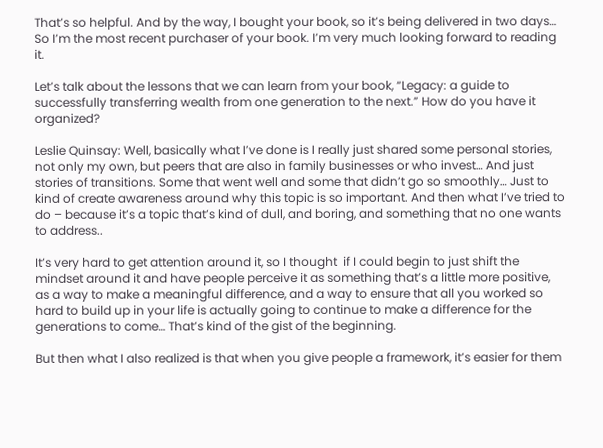That’s so helpful. And by the way, I bought your book, so it’s being delivered in two days… So I’m the most recent purchaser of your book. I’m very much looking forward to reading it.

Let’s talk about the lessons that we can learn from your book, “Legacy: a guide to successfully transferring wealth from one generation to the next.” How do you have it organized?

Leslie Quinsay: Well, basically what I’ve done is I really just shared some personal stories, not only my own, but peers that are also in family businesses or who invest… And just stories of transitions. Some that went well and some that didn’t go so smoothly… Just to kind of create awareness around why this topic is so important. And then what I’ve tried to do – because it’s a topic that’s kind of dull, and boring, and something that no one wants to address..

It’s very hard to get attention around it, so I thought  if I could begin to just shift the mindset around it and have people perceive it as something that’s a little more positive, as a way to make a meaningful difference, and a way to ensure that all you worked so hard to build up in your life is actually going to continue to make a difference for the generations to come… That’s kind of the gist of the beginning.

But then what I also realized is that when you give people a framework, it’s easier for them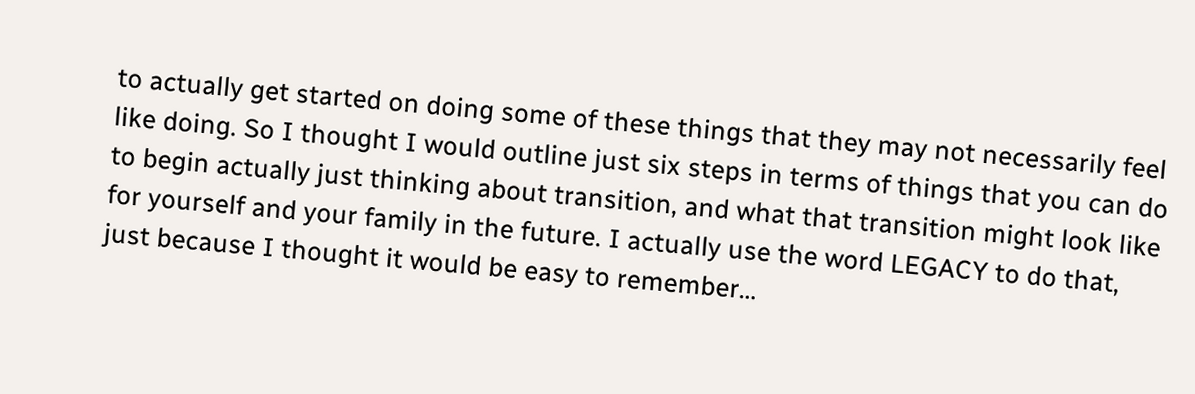to actually get started on doing some of these things that they may not necessarily feel like doing. So I thought I would outline just six steps in terms of things that you can do to begin actually just thinking about transition, and what that transition might look like for yourself and your family in the future. I actually use the word LEGACY to do that, just because I thought it would be easy to remember…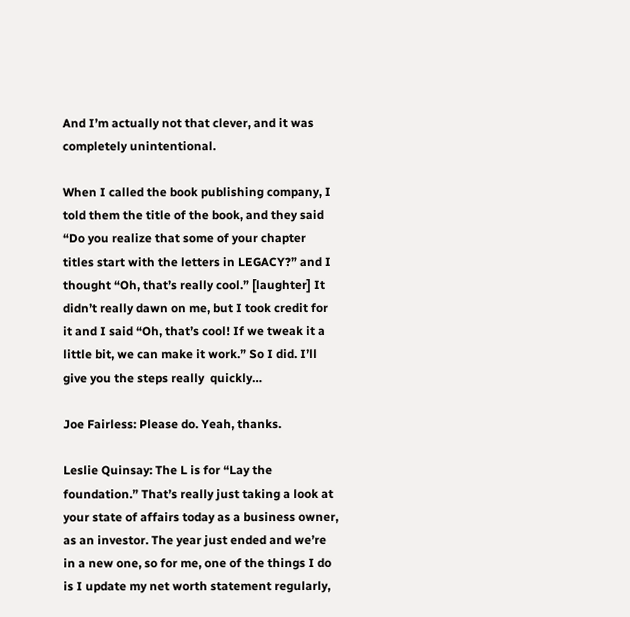And I’m actually not that clever, and it was completely unintentional.

When I called the book publishing company, I told them the title of the book, and they said “Do you realize that some of your chapter titles start with the letters in LEGACY?” and I thought “Oh, that’s really cool.” [laughter] It didn’t really dawn on me, but I took credit for it and I said “Oh, that’s cool! If we tweak it a little bit, we can make it work.” So I did. I’ll give you the steps really  quickly…

Joe Fairless: Please do. Yeah, thanks.

Leslie Quinsay: The L is for “Lay the foundation.” That’s really just taking a look at your state of affairs today as a business owner, as an investor. The year just ended and we’re in a new one, so for me, one of the things I do is I update my net worth statement regularly,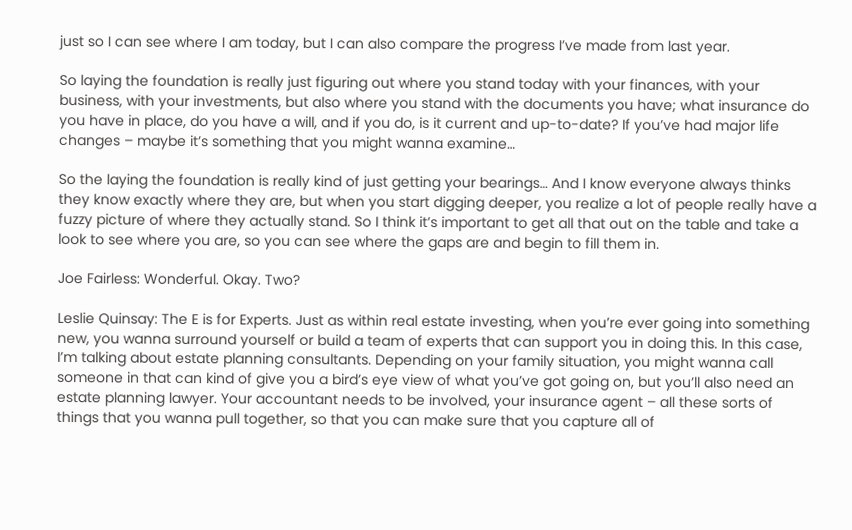just so I can see where I am today, but I can also compare the progress I’ve made from last year.

So laying the foundation is really just figuring out where you stand today with your finances, with your business, with your investments, but also where you stand with the documents you have; what insurance do you have in place, do you have a will, and if you do, is it current and up-to-date? If you’ve had major life changes – maybe it’s something that you might wanna examine…

So the laying the foundation is really kind of just getting your bearings… And I know everyone always thinks they know exactly where they are, but when you start digging deeper, you realize a lot of people really have a fuzzy picture of where they actually stand. So I think it’s important to get all that out on the table and take a look to see where you are, so you can see where the gaps are and begin to fill them in.

Joe Fairless: Wonderful. Okay. Two?

Leslie Quinsay: The E is for Experts. Just as within real estate investing, when you’re ever going into something new, you wanna surround yourself or build a team of experts that can support you in doing this. In this case, I’m talking about estate planning consultants. Depending on your family situation, you might wanna call someone in that can kind of give you a bird’s eye view of what you’ve got going on, but you’ll also need an estate planning lawyer. Your accountant needs to be involved, your insurance agent – all these sorts of things that you wanna pull together, so that you can make sure that you capture all of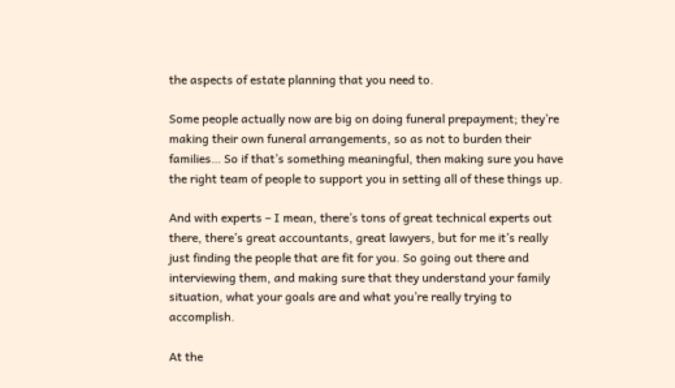the aspects of estate planning that you need to.

Some people actually now are big on doing funeral prepayment; they’re making their own funeral arrangements, so as not to burden their families… So if that’s something meaningful, then making sure you have the right team of people to support you in setting all of these things up.

And with experts – I mean, there’s tons of great technical experts out there, there’s great accountants, great lawyers, but for me it’s really just finding the people that are fit for you. So going out there and interviewing them, and making sure that they understand your family situation, what your goals are and what you’re really trying to accomplish.

At the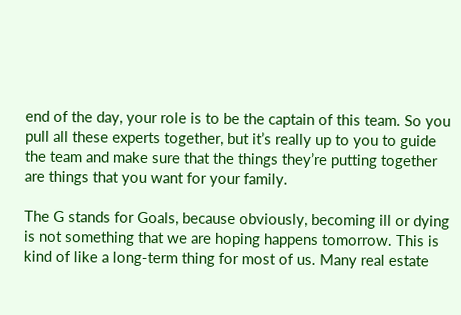end of the day, your role is to be the captain of this team. So you pull all these experts together, but it’s really up to you to guide the team and make sure that the things they’re putting together are things that you want for your family.

The G stands for Goals, because obviously, becoming ill or dying is not something that we are hoping happens tomorrow. This is kind of like a long-term thing for most of us. Many real estate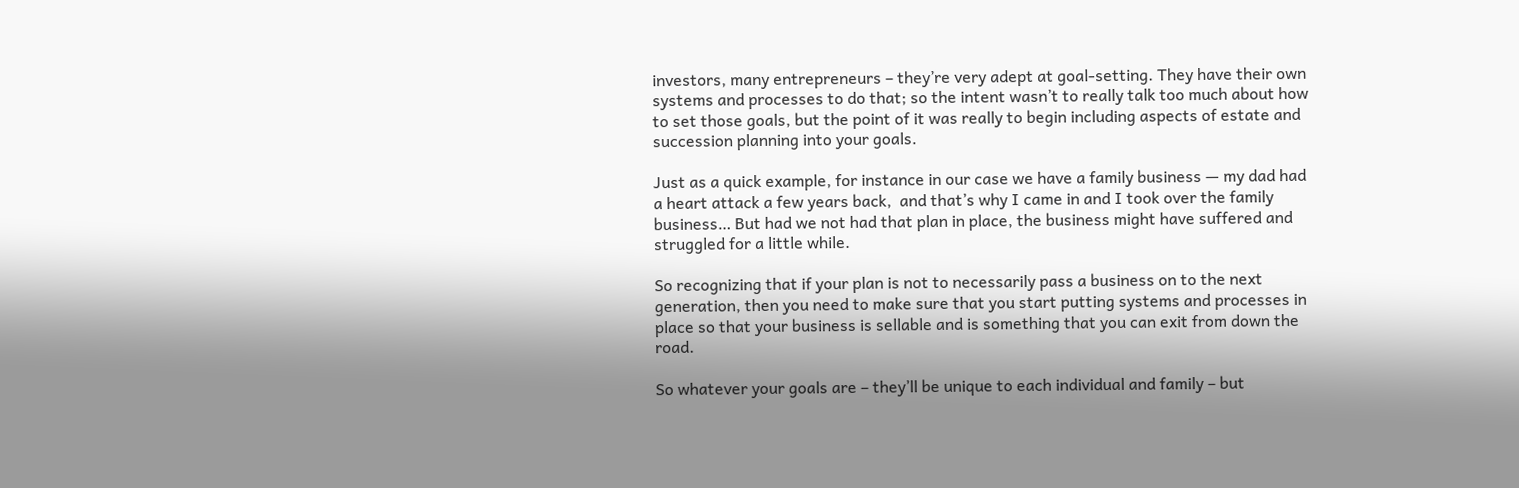investors, many entrepreneurs – they’re very adept at goal-setting. They have their own systems and processes to do that; so the intent wasn’t to really talk too much about how to set those goals, but the point of it was really to begin including aspects of estate and succession planning into your goals.

Just as a quick example, for instance in our case we have a family business — my dad had a heart attack a few years back,  and that’s why I came in and I took over the family business… But had we not had that plan in place, the business might have suffered and struggled for a little while.

So recognizing that if your plan is not to necessarily pass a business on to the next generation, then you need to make sure that you start putting systems and processes in place so that your business is sellable and is something that you can exit from down the road.

So whatever your goals are – they’ll be unique to each individual and family – but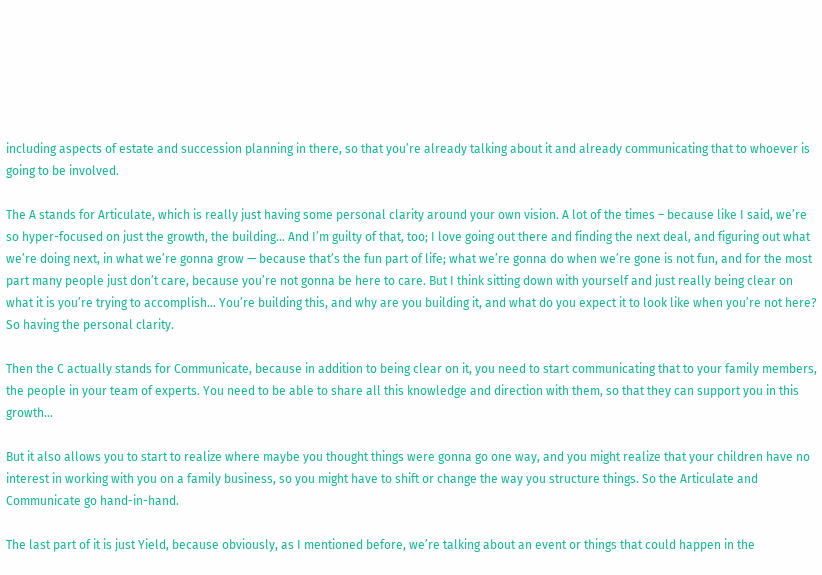including aspects of estate and succession planning in there, so that you’re already talking about it and already communicating that to whoever is going to be involved.

The A stands for Articulate, which is really just having some personal clarity around your own vision. A lot of the times – because like I said, we’re so hyper-focused on just the growth, the building… And I’m guilty of that, too; I love going out there and finding the next deal, and figuring out what we’re doing next, in what we’re gonna grow — because that’s the fun part of life; what we’re gonna do when we’re gone is not fun, and for the most part many people just don’t care, because you’re not gonna be here to care. But I think sitting down with yourself and just really being clear on what it is you’re trying to accomplish… You’re building this, and why are you building it, and what do you expect it to look like when you’re not here? So having the personal clarity.

Then the C actually stands for Communicate, because in addition to being clear on it, you need to start communicating that to your family members, the people in your team of experts. You need to be able to share all this knowledge and direction with them, so that they can support you in this growth…

But it also allows you to start to realize where maybe you thought things were gonna go one way, and you might realize that your children have no interest in working with you on a family business, so you might have to shift or change the way you structure things. So the Articulate and Communicate go hand-in-hand.

The last part of it is just Yield, because obviously, as I mentioned before, we’re talking about an event or things that could happen in the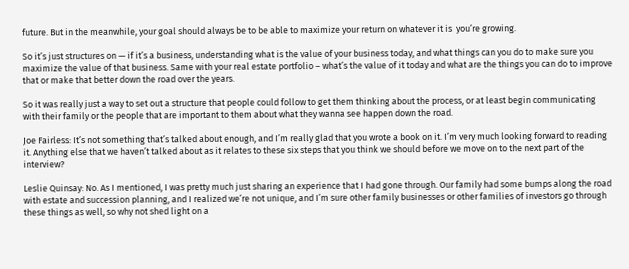future. But in the meanwhile, your goal should always be to be able to maximize your return on whatever it is  you’re growing.

So it’s just structures on — if it’s a business, understanding what is the value of your business today, and what things can you do to make sure you maximize the value of that business. Same with your real estate portfolio – what’s the value of it today and what are the things you can do to improve that or make that better down the road over the years.

So it was really just a way to set out a structure that people could follow to get them thinking about the process, or at least begin communicating with their family or the people that are important to them about what they wanna see happen down the road.

Joe Fairless: It’s not something that’s talked about enough, and I’m really glad that you wrote a book on it. I’m very much looking forward to reading it. Anything else that we haven’t talked about as it relates to these six steps that you think we should before we move on to the next part of the interview?

Leslie Quinsay: No. As I mentioned, I was pretty much just sharing an experience that I had gone through. Our family had some bumps along the road with estate and succession planning, and I realized we’re not unique, and I’m sure other family businesses or other families of investors go through these things as well, so why not shed light on a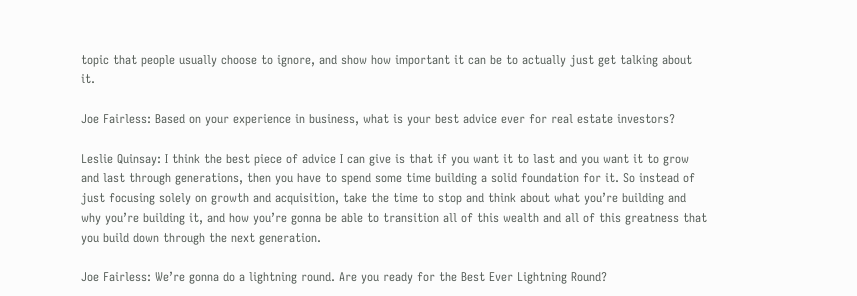topic that people usually choose to ignore, and show how important it can be to actually just get talking about it.

Joe Fairless: Based on your experience in business, what is your best advice ever for real estate investors?

Leslie Quinsay: I think the best piece of advice I can give is that if you want it to last and you want it to grow and last through generations, then you have to spend some time building a solid foundation for it. So instead of just focusing solely on growth and acquisition, take the time to stop and think about what you’re building and why you’re building it, and how you’re gonna be able to transition all of this wealth and all of this greatness that you build down through the next generation.

Joe Fairless: We’re gonna do a lightning round. Are you ready for the Best Ever Lightning Round?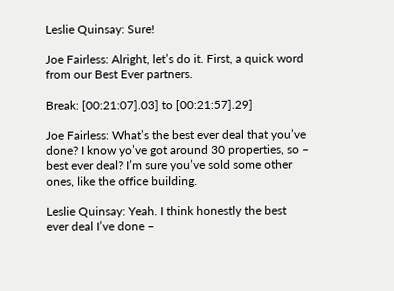Leslie Quinsay: Sure!

Joe Fairless: Alright, let’s do it. First, a quick word from our Best Ever partners.

Break: [00:21:07].03] to [00:21:57].29]

Joe Fairless: What’s the best ever deal that you’ve done? I know yo’ve got around 30 properties, so – best ever deal? I’m sure you’ve sold some other ones, like the office building.

Leslie Quinsay: Yeah. I think honestly the best ever deal I’ve done –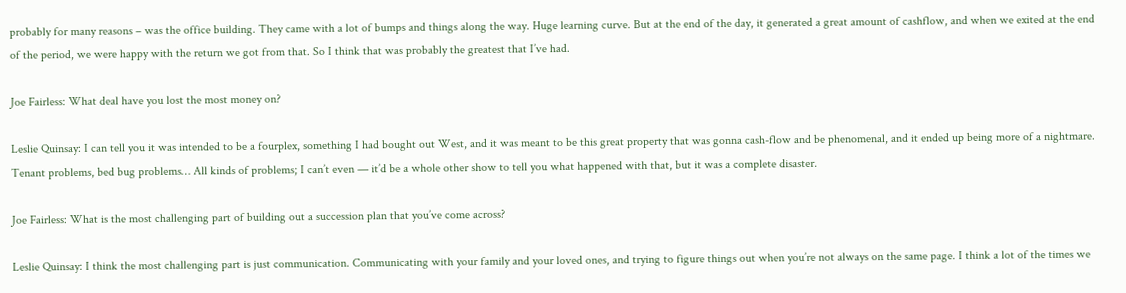probably for many reasons – was the office building. They came with a lot of bumps and things along the way. Huge learning curve. But at the end of the day, it generated a great amount of cashflow, and when we exited at the end of the period, we were happy with the return we got from that. So I think that was probably the greatest that I’ve had.

Joe Fairless: What deal have you lost the most money on?

Leslie Quinsay: I can tell you it was intended to be a fourplex, something I had bought out West, and it was meant to be this great property that was gonna cash-flow and be phenomenal, and it ended up being more of a nightmare. Tenant problems, bed bug problems… All kinds of problems; I can’t even — it’d be a whole other show to tell you what happened with that, but it was a complete disaster.

Joe Fairless: What is the most challenging part of building out a succession plan that you’ve come across?

Leslie Quinsay: I think the most challenging part is just communication. Communicating with your family and your loved ones, and trying to figure things out when you’re not always on the same page. I think a lot of the times we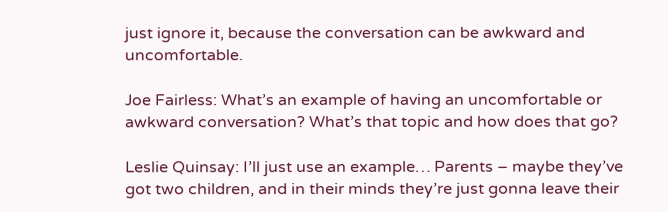just ignore it, because the conversation can be awkward and uncomfortable.

Joe Fairless: What’s an example of having an uncomfortable or awkward conversation? What’s that topic and how does that go?

Leslie Quinsay: I’ll just use an example… Parents – maybe they’ve got two children, and in their minds they’re just gonna leave their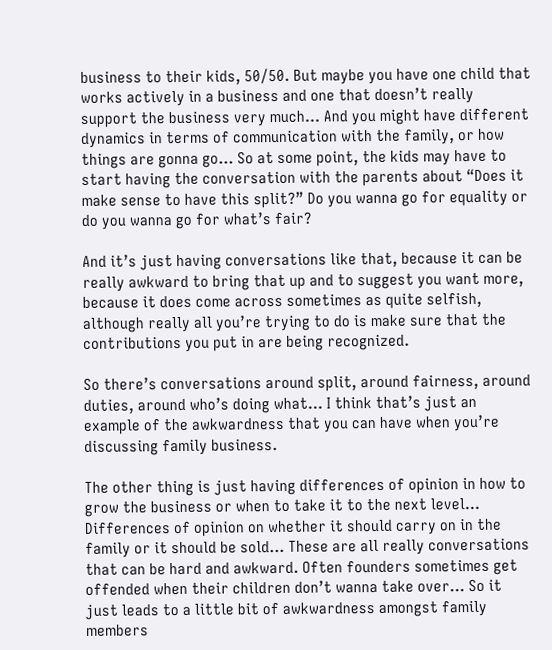business to their kids, 50/50. But maybe you have one child that works actively in a business and one that doesn’t really support the business very much… And you might have different dynamics in terms of communication with the family, or how things are gonna go… So at some point, the kids may have to start having the conversation with the parents about “Does it make sense to have this split?” Do you wanna go for equality or do you wanna go for what’s fair?

And it’s just having conversations like that, because it can be really awkward to bring that up and to suggest you want more, because it does come across sometimes as quite selfish, although really all you’re trying to do is make sure that the contributions you put in are being recognized.

So there’s conversations around split, around fairness, around duties, around who’s doing what… I think that’s just an example of the awkwardness that you can have when you’re discussing family business.

The other thing is just having differences of opinion in how to grow the business or when to take it to the next level… Differences of opinion on whether it should carry on in the family or it should be sold… These are all really conversations that can be hard and awkward. Often founders sometimes get offended when their children don’t wanna take over… So it just leads to a little bit of awkwardness amongst family members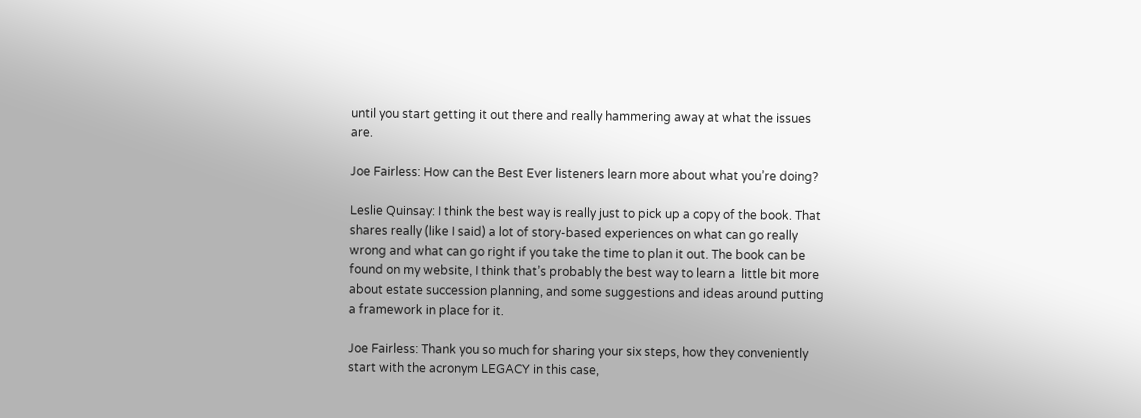until you start getting it out there and really hammering away at what the issues are.

Joe Fairless: How can the Best Ever listeners learn more about what you’re doing?

Leslie Quinsay: I think the best way is really just to pick up a copy of the book. That shares really (like I said) a lot of story-based experiences on what can go really wrong and what can go right if you take the time to plan it out. The book can be found on my website, I think that’s probably the best way to learn a  little bit more about estate succession planning, and some suggestions and ideas around putting a framework in place for it.

Joe Fairless: Thank you so much for sharing your six steps, how they conveniently start with the acronym LEGACY in this case,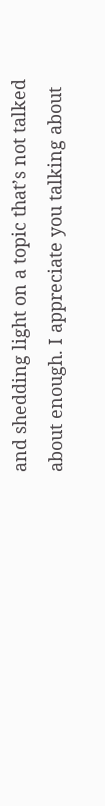and shedding light on a topic that’s not talked about enough. I appreciate you talking about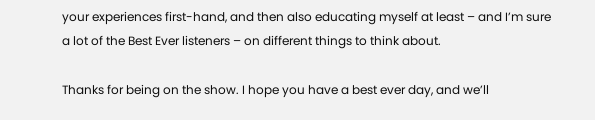your experiences first-hand, and then also educating myself at least – and I’m sure a lot of the Best Ever listeners – on different things to think about.

Thanks for being on the show. I hope you have a best ever day, and we’ll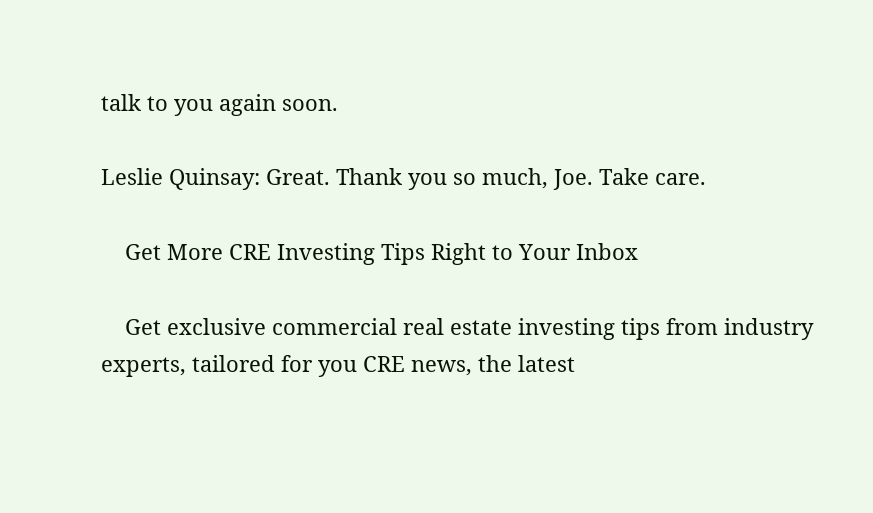talk to you again soon.

Leslie Quinsay: Great. Thank you so much, Joe. Take care.

    Get More CRE Investing Tips Right to Your Inbox

    Get exclusive commercial real estate investing tips from industry experts, tailored for you CRE news, the latest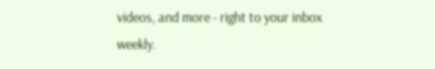videos, and more - right to your inbox weekly.